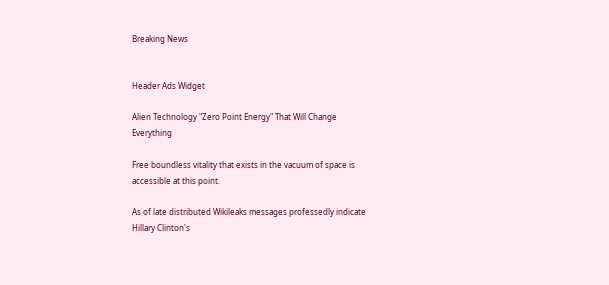Breaking News


Header Ads Widget

Alien Technology "Zero Point Energy" That Will Change Everything

Free boundless vitality that exists in the vacuum of space is accessible at this point.

As of late distributed Wikileaks messages professedly indicate Hillary Clinton's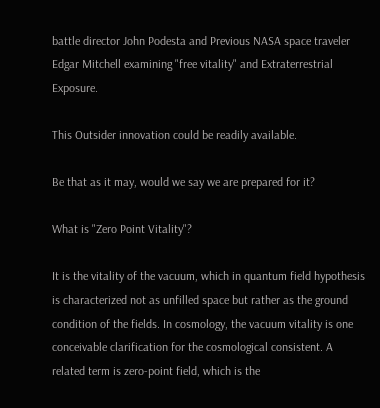battle director John Podesta and Previous NASA space traveler Edgar Mitchell examining "free vitality" and Extraterrestrial Exposure.

This Outsider innovation could be readily available.

Be that as it may, would we say we are prepared for it?

What is "Zero Point Vitality"?

It is the vitality of the vacuum, which in quantum field hypothesis is characterized not as unfilled space but rather as the ground condition of the fields. In cosmology, the vacuum vitality is one conceivable clarification for the cosmological consistent. A related term is zero-point field, which is the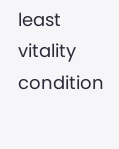least vitality condition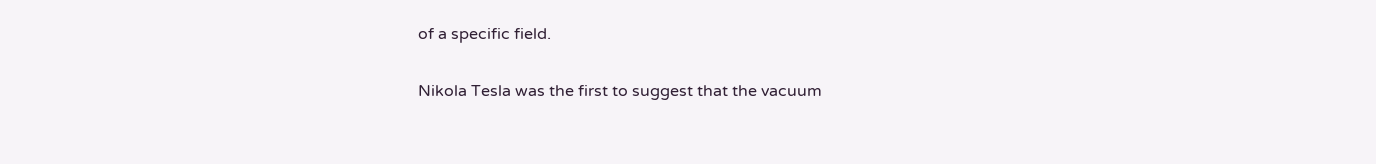of a specific field.

Nikola Tesla was the first to suggest that the vacuum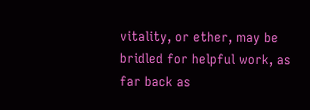vitality, or ether, may be bridled for helpful work, as far back as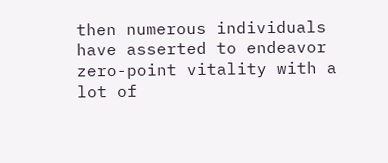then numerous individuals have asserted to endeavor zero-point vitality with a lot of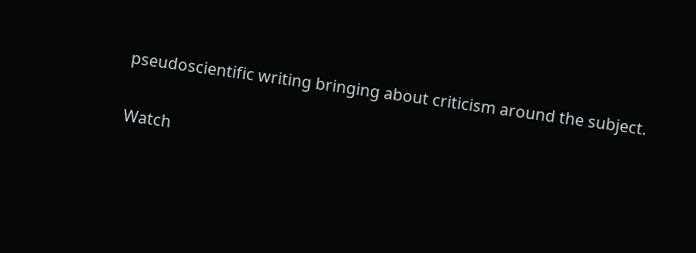pseudoscientific writing bringing about criticism around the subject.

Watch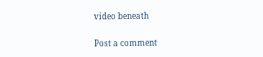video beneath

Post a comment